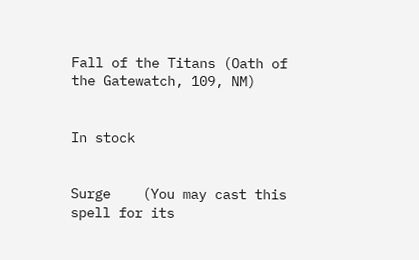Fall of the Titans (Oath of the Gatewatch, 109, NM)


In stock


Surge    (You may cast this spell for its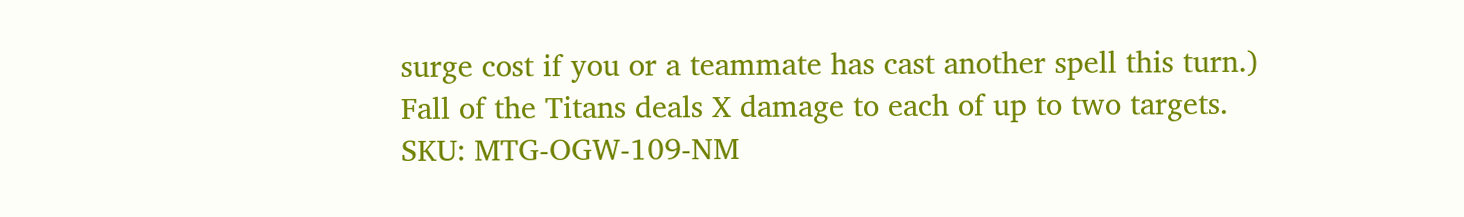surge cost if you or a teammate has cast another spell this turn.)
Fall of the Titans deals X damage to each of up to two targets.
SKU: MTG-OGW-109-NM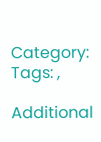Category: Tags: ,

Additional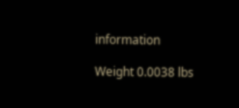information

Weight 0.0038 lbs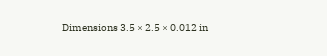Dimensions 3.5 × 2.5 × 0.012 in